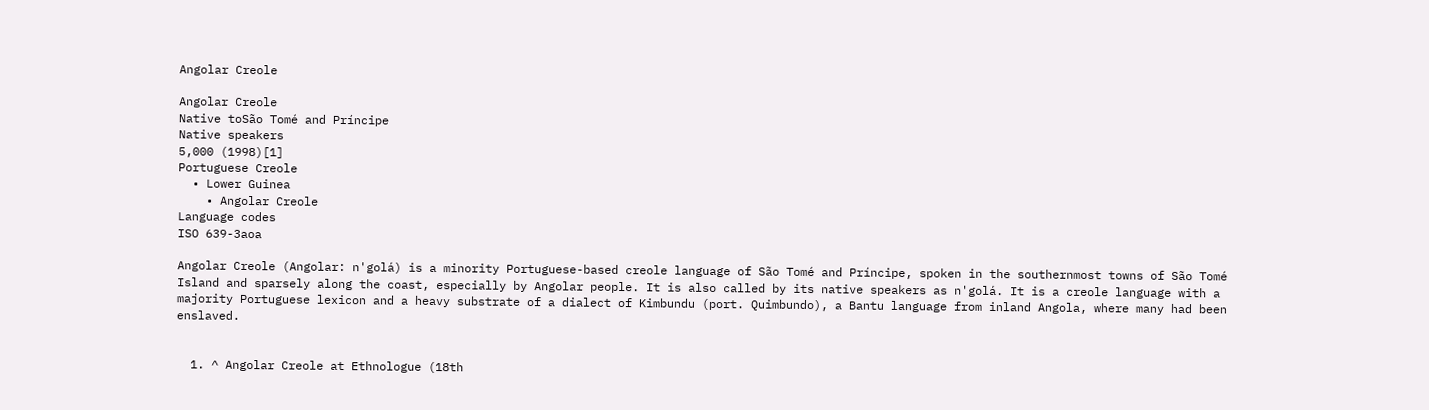Angolar Creole

Angolar Creole
Native toSão Tomé and Príncipe
Native speakers
5,000 (1998)[1]
Portuguese Creole
  • Lower Guinea
    • Angolar Creole
Language codes
ISO 639-3aoa

Angolar Creole (Angolar: n'golá) is a minority Portuguese-based creole language of São Tomé and Príncipe, spoken in the southernmost towns of São Tomé Island and sparsely along the coast, especially by Angolar people. It is also called by its native speakers as n'golá. It is a creole language with a majority Portuguese lexicon and a heavy substrate of a dialect of Kimbundu (port. Quimbundo), a Bantu language from inland Angola, where many had been enslaved.


  1. ^ Angolar Creole at Ethnologue (18th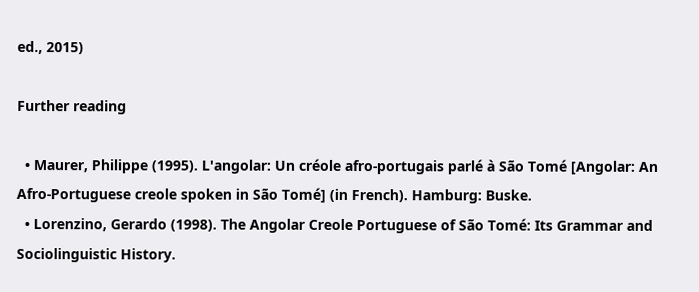ed., 2015)

Further reading

  • Maurer, Philippe (1995). L'angolar: Un créole afro-portugais parlé à São Tomé [Angolar: An Afro-Portuguese creole spoken in São Tomé] (in French). Hamburg: Buske.
  • Lorenzino, Gerardo (1998). The Angolar Creole Portuguese of São Tomé: Its Grammar and Sociolinguistic History.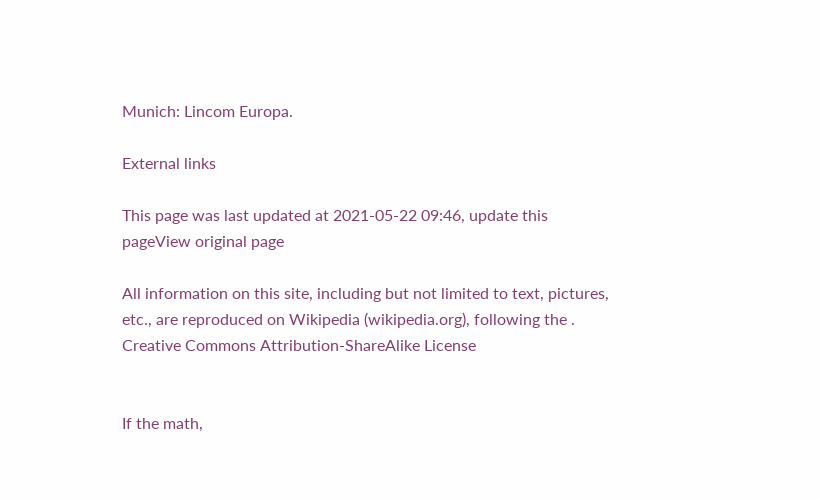Munich: Lincom Europa.

External links

This page was last updated at 2021-05-22 09:46, update this pageView original page

All information on this site, including but not limited to text, pictures, etc., are reproduced on Wikipedia (wikipedia.org), following the . Creative Commons Attribution-ShareAlike License


If the math,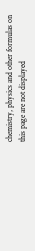chemistry, physics and other formulas on this page are not displayed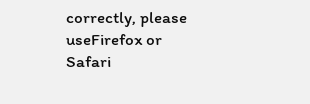correctly, please useFirefox or Safari